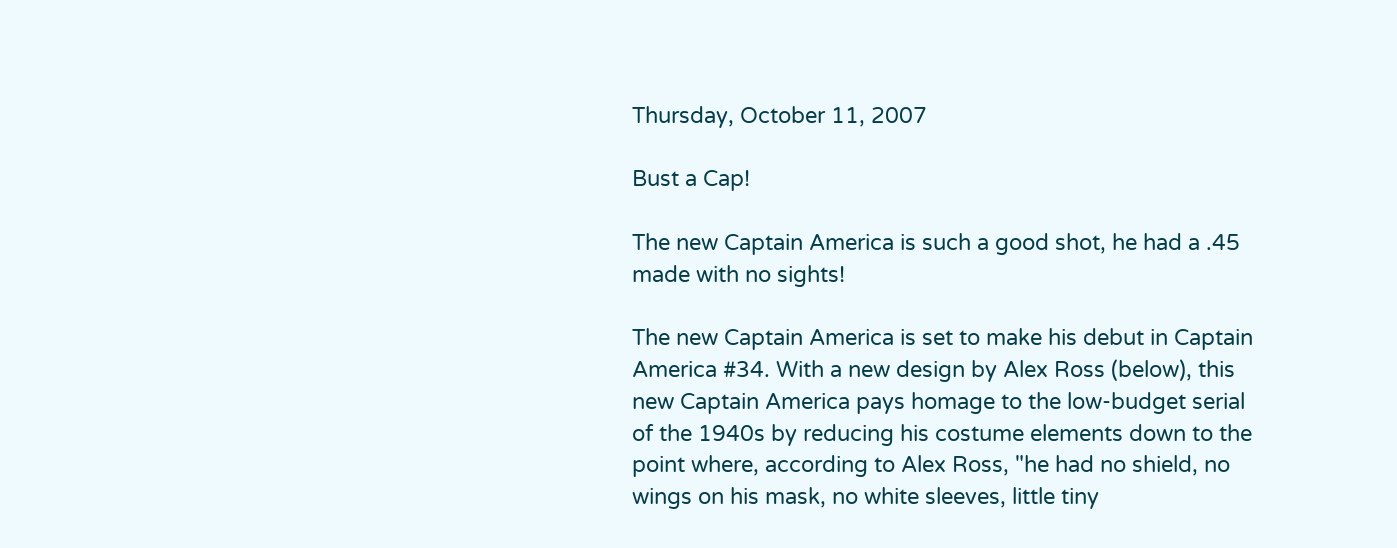Thursday, October 11, 2007

Bust a Cap!

The new Captain America is such a good shot, he had a .45 made with no sights!

The new Captain America is set to make his debut in Captain America #34. With a new design by Alex Ross (below), this new Captain America pays homage to the low-budget serial of the 1940s by reducing his costume elements down to the point where, according to Alex Ross, "he had no shield, no wings on his mask, no white sleeves, little tiny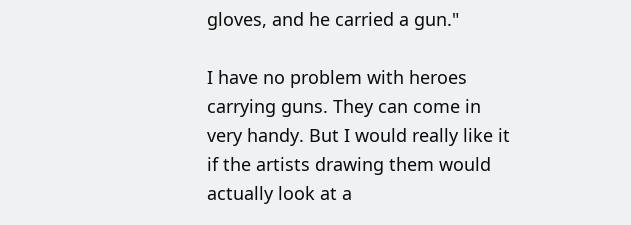gloves, and he carried a gun."

I have no problem with heroes carrying guns. They can come in very handy. But I would really like it if the artists drawing them would actually look at a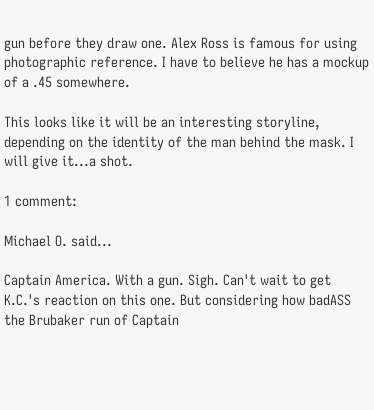gun before they draw one. Alex Ross is famous for using photographic reference. I have to believe he has a mockup of a .45 somewhere.

This looks like it will be an interesting storyline, depending on the identity of the man behind the mask. I will give it...a shot.

1 comment:

Michael O. said...

Captain America. With a gun. Sigh. Can't wait to get K.C.'s reaction on this one. But considering how badASS the Brubaker run of Captain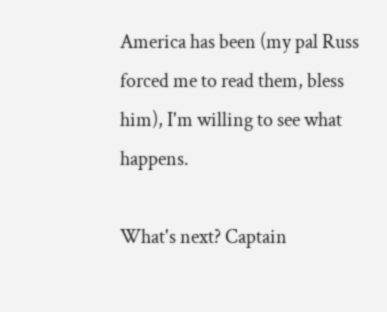America has been (my pal Russ forced me to read them, bless him), I'm willing to see what happens.

What's next? Captain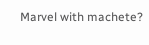Marvel with machete?